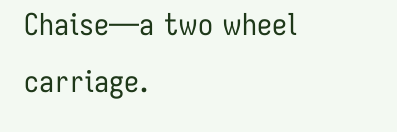Chaise—a two wheel carriage.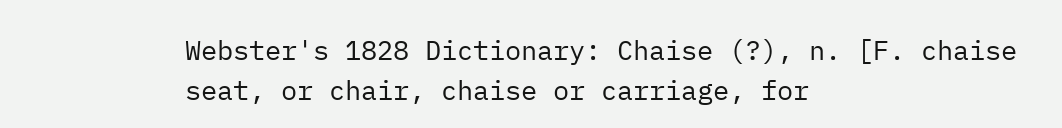Webster's 1828 Dictionary: Chaise (?), n. [F. chaise seat, or chair, chaise or carriage, for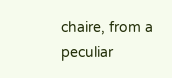chaire, from a peculiar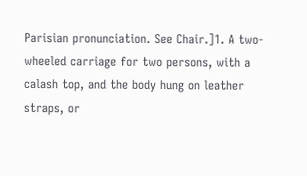Parisian pronunciation. See Chair.]1. A two-wheeled carriage for two persons, with a calash top, and the body hung on leather straps, or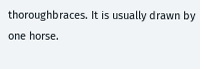thoroughbraces. It is usually drawn by one horse.